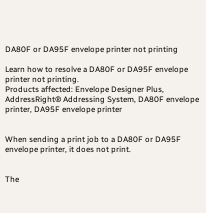DA80F or DA95F envelope printer not printing

Learn how to resolve a DA80F or DA95F envelope printer not printing.
Products affected: Envelope Designer Plus, AddressRight® Addressing System, DA80F envelope printer, DA95F envelope printer


When sending a print job to a DA80F or DA95F envelope printer, it does not print.


The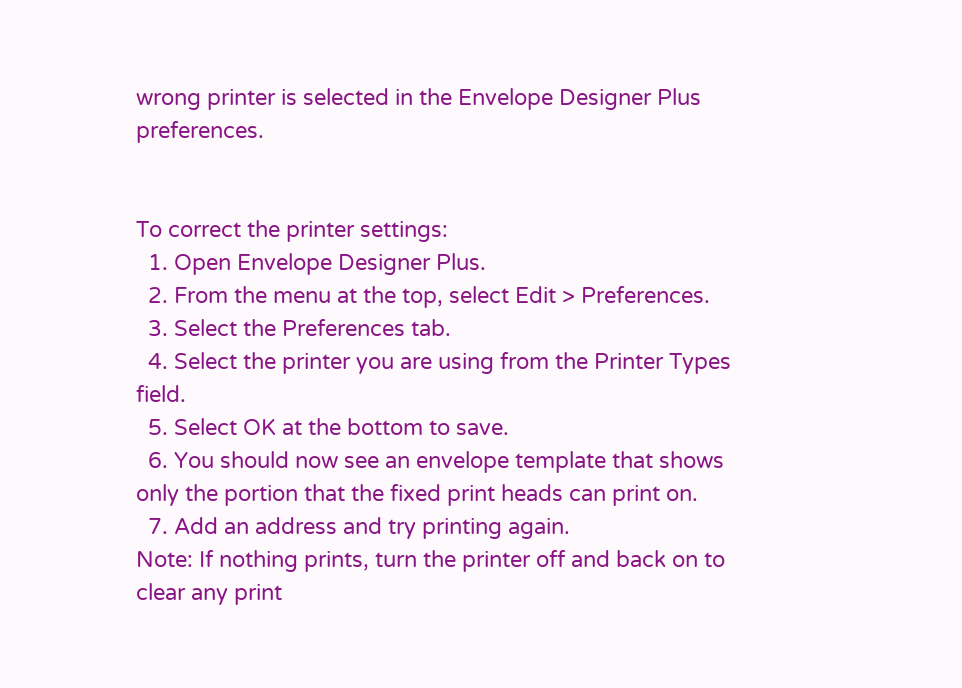wrong printer is selected in the Envelope Designer Plus preferences.


To correct the printer settings:
  1. Open Envelope Designer Plus.
  2. From the menu at the top, select Edit > Preferences.
  3. Select the Preferences tab.
  4. Select the printer you are using from the Printer Types field.
  5. Select OK at the bottom to save.
  6. You should now see an envelope template that shows only the portion that the fixed print heads can print on.
  7. Add an address and try printing again.
Note: If nothing prints, turn the printer off and back on to clear any print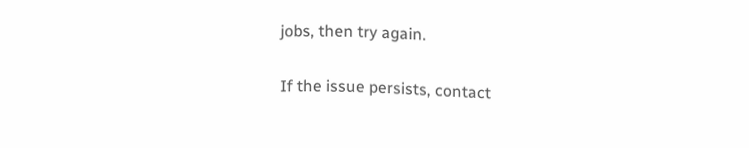jobs, then try again.

If the issue persists, contact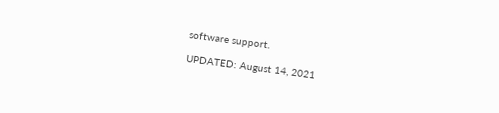software support.

UPDATED: August 14, 2021